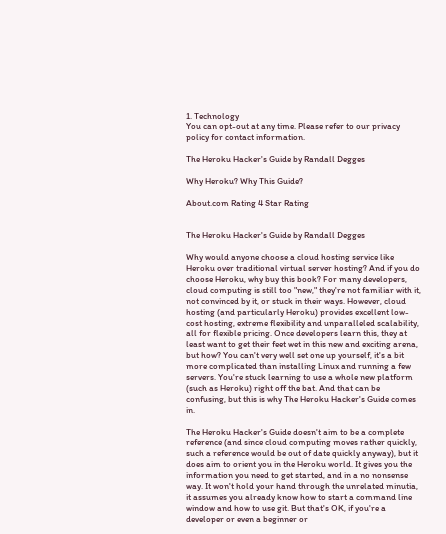1. Technology
You can opt-out at any time. Please refer to our privacy policy for contact information.

The Heroku Hacker's Guide by Randall Degges

Why Heroku? Why This Guide?

About.com Rating 4 Star Rating


The Heroku Hacker's Guide by Randall Degges

Why would anyone choose a cloud hosting service like Heroku over traditional virtual server hosting? And if you do choose Heroku, why buy this book? For many developers, cloud computing is still too "new," they're not familiar with it, not convinced by it, or stuck in their ways. However, cloud hosting (and particularly Heroku) provides excellent low-cost hosting, extreme flexibility and unparalleled scalability, all for flexible pricing. Once developers learn this, they at least want to get their feet wet in this new and exciting arena, but how? You can't very well set one up yourself, it's a bit more complicated than installing Linux and running a few servers. You're stuck learning to use a whole new platform (such as Heroku) right off the bat. And that can be confusing, but this is why The Heroku Hacker's Guide comes in.

The Heroku Hacker's Guide doesn't aim to be a complete reference (and since cloud computing moves rather quickly, such a reference would be out of date quickly anyway), but it does aim to orient you in the Heroku world. It gives you the information you need to get started, and in a no nonsense way. It won't hold your hand through the unrelated minutia, it assumes you already know how to start a command line window and how to use git. But that's OK, if you're a developer or even a beginner or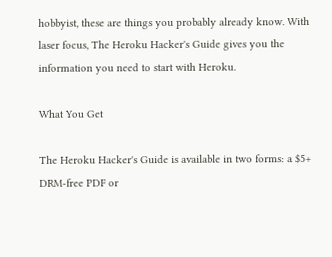hobbyist, these are things you probably already know. With laser focus, The Heroku Hacker's Guide gives you the information you need to start with Heroku.

What You Get

The Heroku Hacker's Guide is available in two forms: a $5+ DRM-free PDF or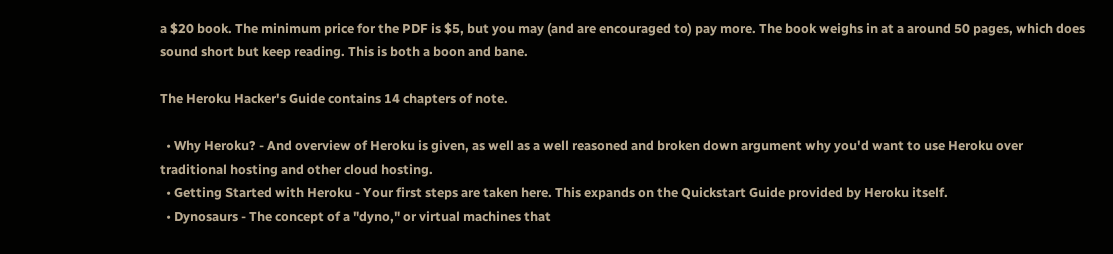a $20 book. The minimum price for the PDF is $5, but you may (and are encouraged to) pay more. The book weighs in at a around 50 pages, which does sound short but keep reading. This is both a boon and bane.

The Heroku Hacker's Guide contains 14 chapters of note.

  • Why Heroku? - And overview of Heroku is given, as well as a well reasoned and broken down argument why you'd want to use Heroku over traditional hosting and other cloud hosting.
  • Getting Started with Heroku - Your first steps are taken here. This expands on the Quickstart Guide provided by Heroku itself.
  • Dynosaurs - The concept of a "dyno," or virtual machines that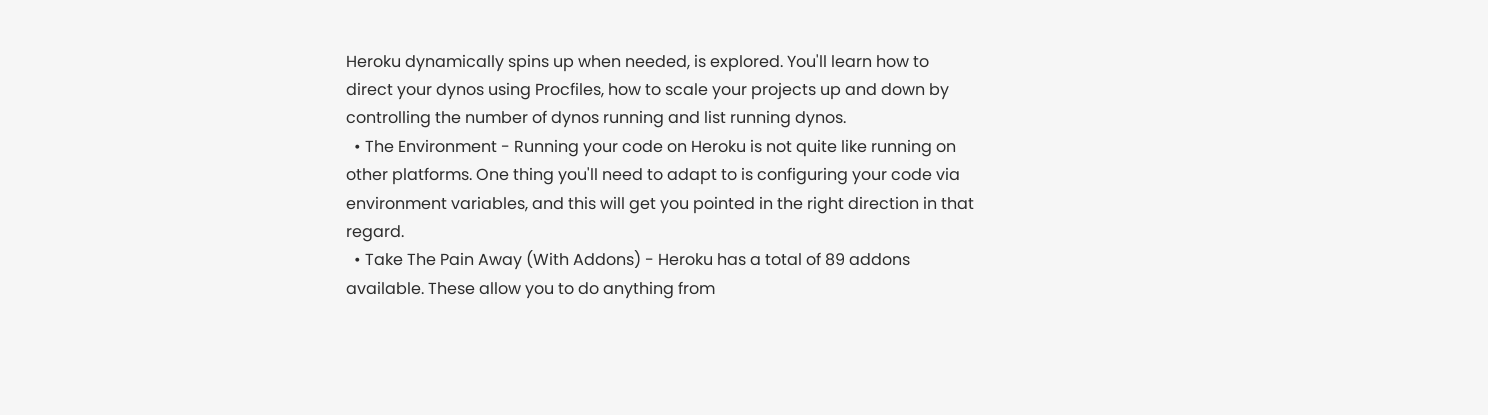Heroku dynamically spins up when needed, is explored. You'll learn how to direct your dynos using Procfiles, how to scale your projects up and down by controlling the number of dynos running and list running dynos.
  • The Environment - Running your code on Heroku is not quite like running on other platforms. One thing you'll need to adapt to is configuring your code via environment variables, and this will get you pointed in the right direction in that regard.
  • Take The Pain Away (With Addons) - Heroku has a total of 89 addons available. These allow you to do anything from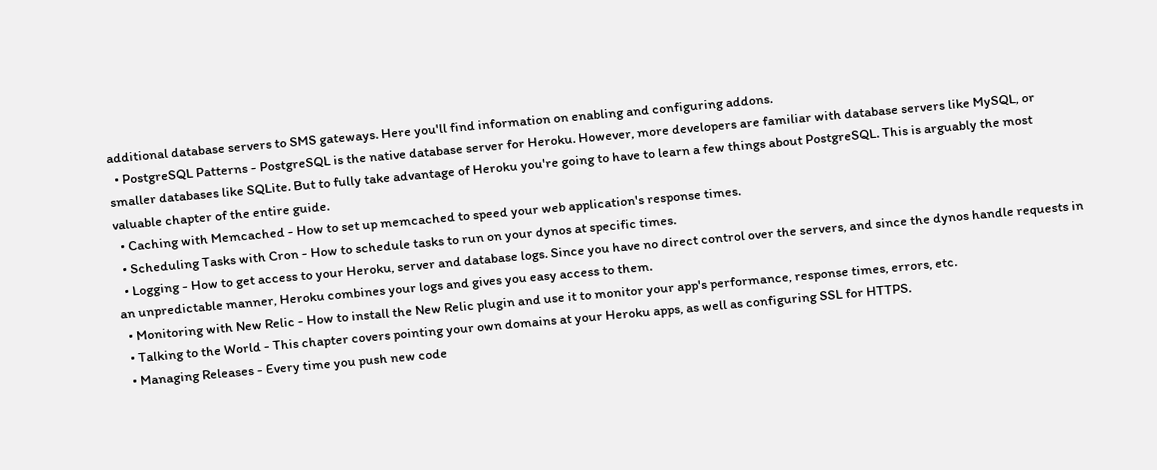additional database servers to SMS gateways. Here you'll find information on enabling and configuring addons.
  • PostgreSQL Patterns - PostgreSQL is the native database server for Heroku. However, more developers are familiar with database servers like MySQL, or smaller databases like SQLite. But to fully take advantage of Heroku you're going to have to learn a few things about PostgreSQL. This is arguably the most valuable chapter of the entire guide.
  • Caching with Memcached - How to set up memcached to speed your web application's response times.
  • Scheduling Tasks with Cron - How to schedule tasks to run on your dynos at specific times.
  • Logging - How to get access to your Heroku, server and database logs. Since you have no direct control over the servers, and since the dynos handle requests in an unpredictable manner, Heroku combines your logs and gives you easy access to them.
  • Monitoring with New Relic - How to install the New Relic plugin and use it to monitor your app's performance, response times, errors, etc.
  • Talking to the World - This chapter covers pointing your own domains at your Heroku apps, as well as configuring SSL for HTTPS.
  • Managing Releases - Every time you push new code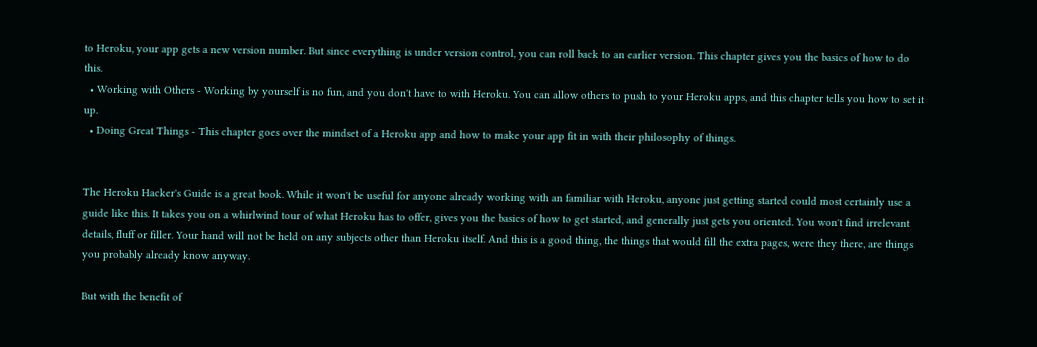to Heroku, your app gets a new version number. But since everything is under version control, you can roll back to an earlier version. This chapter gives you the basics of how to do this.
  • Working with Others - Working by yourself is no fun, and you don't have to with Heroku. You can allow others to push to your Heroku apps, and this chapter tells you how to set it up.
  • Doing Great Things - This chapter goes over the mindset of a Heroku app and how to make your app fit in with their philosophy of things.


The Heroku Hacker's Guide is a great book. While it won't be useful for anyone already working with an familiar with Heroku, anyone just getting started could most certainly use a guide like this. It takes you on a whirlwind tour of what Heroku has to offer, gives you the basics of how to get started, and generally just gets you oriented. You won't find irrelevant details, fluff or filler. Your hand will not be held on any subjects other than Heroku itself. And this is a good thing, the things that would fill the extra pages, were they there, are things you probably already know anyway.

But with the benefit of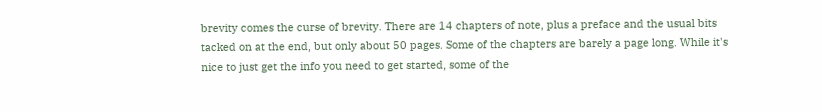brevity comes the curse of brevity. There are 14 chapters of note, plus a preface and the usual bits tacked on at the end, but only about 50 pages. Some of the chapters are barely a page long. While it's nice to just get the info you need to get started, some of the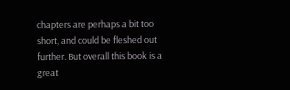chapters are perhaps a bit too short, and could be fleshed out further. But overall this book is a great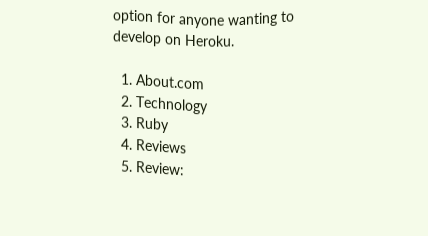option for anyone wanting to develop on Heroku.

  1. About.com
  2. Technology
  3. Ruby
  4. Reviews
  5. Review: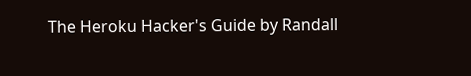The Heroku Hacker's Guide by Randall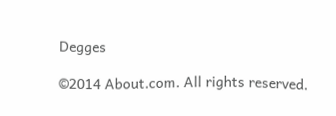Degges

©2014 About.com. All rights reserved.